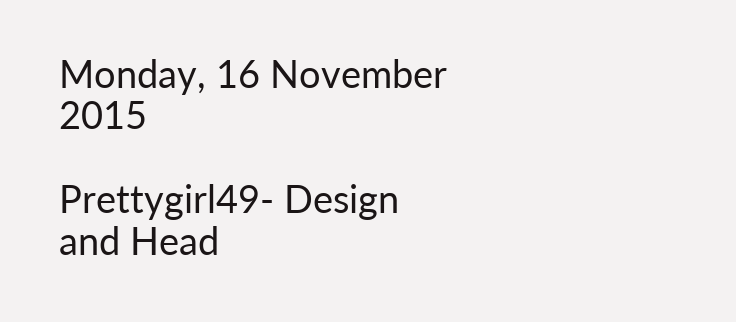Monday, 16 November 2015

Prettygirl49- Design and Head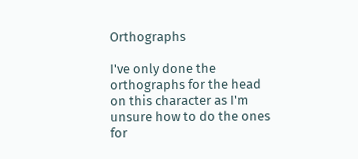Orthographs

I've only done the orthographs for the head on this character as I'm unsure how to do the ones for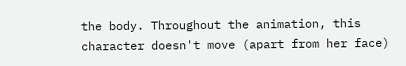the body. Throughout the animation, this character doesn't move (apart from her face)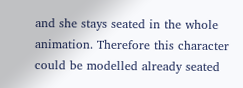and she stays seated in the whole animation. Therefore this character could be modelled already seated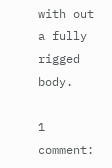with out a fully rigged body.

1 comment: